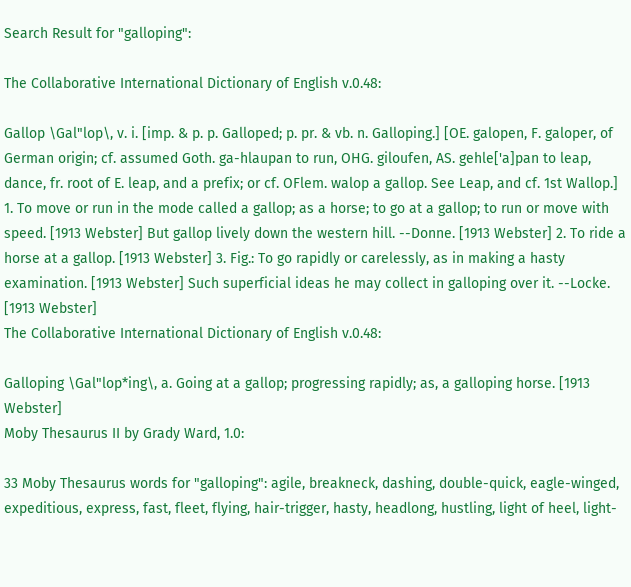Search Result for "galloping":

The Collaborative International Dictionary of English v.0.48:

Gallop \Gal"lop\, v. i. [imp. & p. p. Galloped; p. pr. & vb. n. Galloping.] [OE. galopen, F. galoper, of German origin; cf. assumed Goth. ga-hlaupan to run, OHG. giloufen, AS. gehle['a]pan to leap, dance, fr. root of E. leap, and a prefix; or cf. OFlem. walop a gallop. See Leap, and cf. 1st Wallop.] 1. To move or run in the mode called a gallop; as a horse; to go at a gallop; to run or move with speed. [1913 Webster] But gallop lively down the western hill. --Donne. [1913 Webster] 2. To ride a horse at a gallop. [1913 Webster] 3. Fig.: To go rapidly or carelessly, as in making a hasty examination. [1913 Webster] Such superficial ideas he may collect in galloping over it. --Locke. [1913 Webster]
The Collaborative International Dictionary of English v.0.48:

Galloping \Gal"lop*ing\, a. Going at a gallop; progressing rapidly; as, a galloping horse. [1913 Webster]
Moby Thesaurus II by Grady Ward, 1.0:

33 Moby Thesaurus words for "galloping": agile, breakneck, dashing, double-quick, eagle-winged, expeditious, express, fast, fleet, flying, hair-trigger, hasty, headlong, hustling, light of heel, light-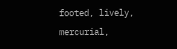footed, lively, mercurial,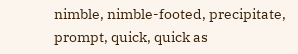nimble, nimble-footed, precipitate, prompt, quick, quick as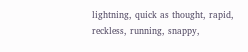lightning, quick as thought, rapid, reckless, running, snappy,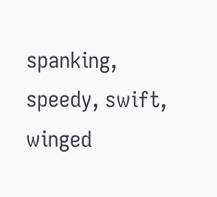spanking, speedy, swift, winged